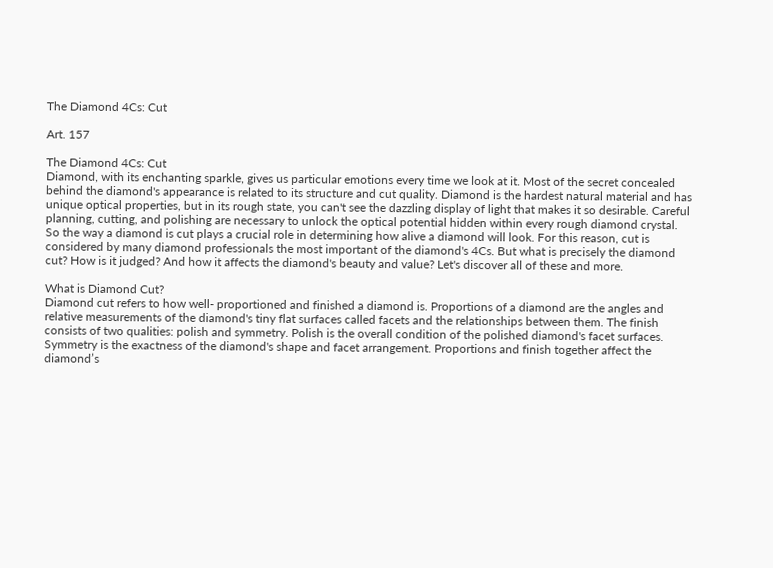The Diamond 4Cs: Cut

Art. 157

The Diamond 4Cs: Cut
Diamond, with its enchanting sparkle, gives us particular emotions every time we look at it. Most of the secret concealed behind the diamond's appearance is related to its structure and cut quality. Diamond is the hardest natural material and has unique optical properties, but in its rough state, you can't see the dazzling display of light that makes it so desirable. Careful planning, cutting, and polishing are necessary to unlock the optical potential hidden within every rough diamond crystal. So the way a diamond is cut plays a crucial role in determining how alive a diamond will look. For this reason, cut is considered by many diamond professionals the most important of the diamond's 4Cs. But what is precisely the diamond cut? How is it judged? And how it affects the diamond's beauty and value? Let's discover all of these and more.

What is Diamond Cut?
Diamond cut refers to how well- proportioned and finished a diamond is. Proportions of a diamond are the angles and relative measurements of the diamond's tiny flat surfaces called facets and the relationships between them. The finish consists of two qualities: polish and symmetry. Polish is the overall condition of the polished diamond's facet surfaces. Symmetry is the exactness of the diamond's shape and facet arrangement. Proportions and finish together affect the diamond’s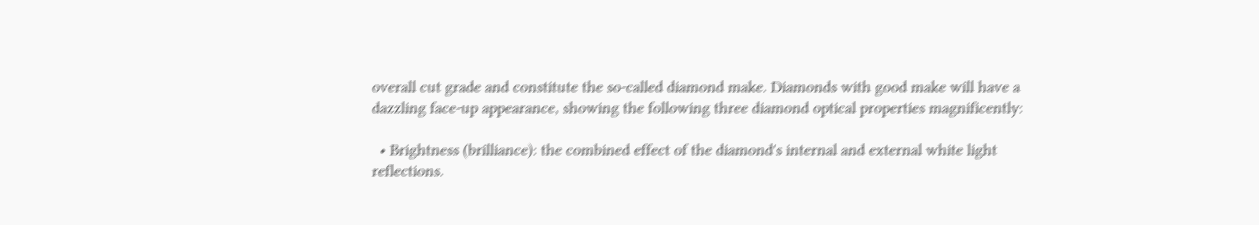overall cut grade and constitute the so-called diamond make. Diamonds with good make will have a dazzling face-up appearance, showing the following three diamond optical properties magnificently:

  • Brightness (brilliance): the combined effect of the diamond's internal and external white light reflections.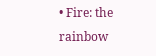• Fire: the rainbow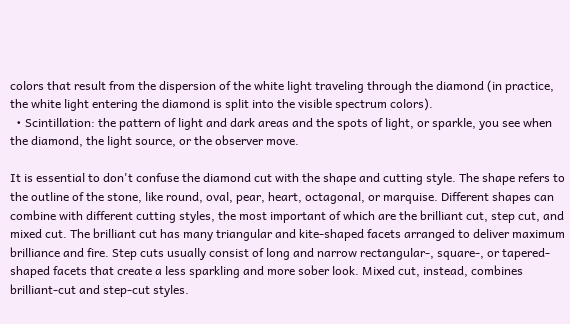colors that result from the dispersion of the white light traveling through the diamond (in practice, the white light entering the diamond is split into the visible spectrum colors).
  • Scintillation: the pattern of light and dark areas and the spots of light, or sparkle, you see when the diamond, the light source, or the observer move.

It is essential to don't confuse the diamond cut with the shape and cutting style. The shape refers to the outline of the stone, like round, oval, pear, heart, octagonal, or marquise. Different shapes can combine with different cutting styles, the most important of which are the brilliant cut, step cut, and mixed cut. The brilliant cut has many triangular and kite-shaped facets arranged to deliver maximum brilliance and fire. Step cuts usually consist of long and narrow rectangular-, square-, or tapered-shaped facets that create a less sparkling and more sober look. Mixed cut, instead, combines brilliant-cut and step-cut styles.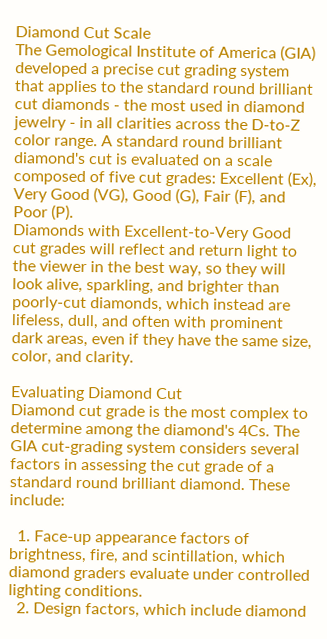Diamond Cut Scale
The Gemological Institute of America (GIA) developed a precise cut grading system that applies to the standard round brilliant cut diamonds - the most used in diamond jewelry - in all clarities across the D-to-Z color range. A standard round brilliant diamond's cut is evaluated on a scale composed of five cut grades: Excellent (Ex), Very Good (VG), Good (G), Fair (F), and Poor (P).
Diamonds with Excellent-to-Very Good cut grades will reflect and return light to the viewer in the best way, so they will look alive, sparkling, and brighter than poorly-cut diamonds, which instead are lifeless, dull, and often with prominent dark areas, even if they have the same size, color, and clarity.

Evaluating Diamond Cut
Diamond cut grade is the most complex to determine among the diamond's 4Cs. The GIA cut-grading system considers several factors in assessing the cut grade of a standard round brilliant diamond. These include:

  1. Face-up appearance factors of brightness, fire, and scintillation, which diamond graders evaluate under controlled lighting conditions.
  2. Design factors, which include diamond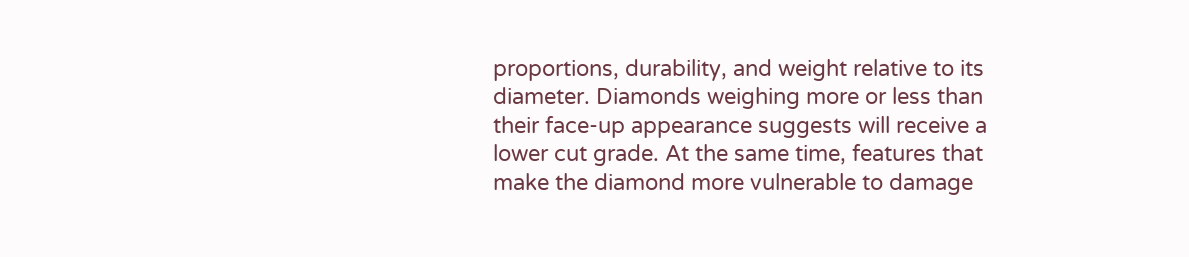proportions, durability, and weight relative to its diameter. Diamonds weighing more or less than their face-up appearance suggests will receive a lower cut grade. At the same time, features that make the diamond more vulnerable to damage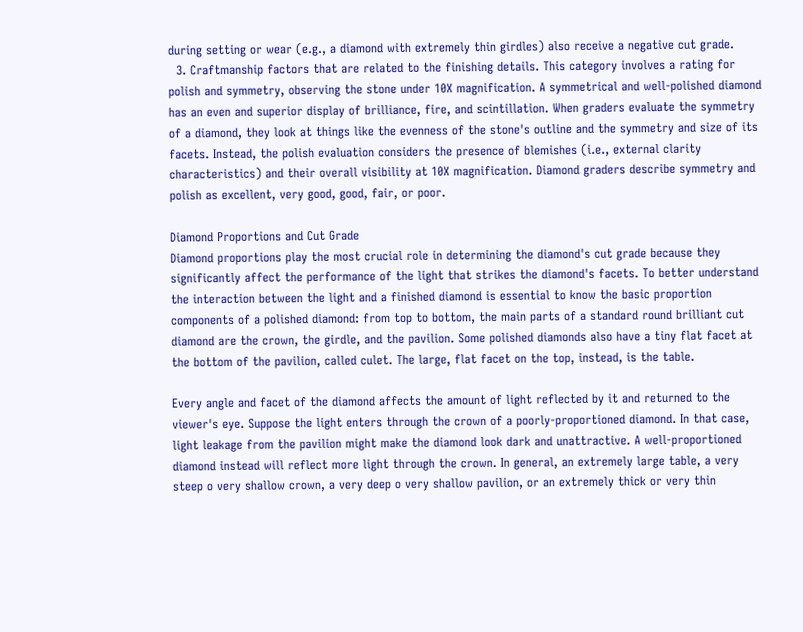during setting or wear (e.g., a diamond with extremely thin girdles) also receive a negative cut grade.
  3. Craftmanship factors that are related to the finishing details. This category involves a rating for polish and symmetry, observing the stone under 10X magnification. A symmetrical and well-polished diamond has an even and superior display of brilliance, fire, and scintillation. When graders evaluate the symmetry of a diamond, they look at things like the evenness of the stone's outline and the symmetry and size of its facets. Instead, the polish evaluation considers the presence of blemishes (i.e., external clarity characteristics) and their overall visibility at 10X magnification. Diamond graders describe symmetry and polish as excellent, very good, good, fair, or poor.

Diamond Proportions and Cut Grade
Diamond proportions play the most crucial role in determining the diamond's cut grade because they significantly affect the performance of the light that strikes the diamond's facets. To better understand the interaction between the light and a finished diamond is essential to know the basic proportion components of a polished diamond: from top to bottom, the main parts of a standard round brilliant cut diamond are the crown, the girdle, and the pavilion. Some polished diamonds also have a tiny flat facet at the bottom of the pavilion, called culet. The large, flat facet on the top, instead, is the table.

Every angle and facet of the diamond affects the amount of light reflected by it and returned to the viewer's eye. Suppose the light enters through the crown of a poorly-proportioned diamond. In that case, light leakage from the pavilion might make the diamond look dark and unattractive. A well-proportioned diamond instead will reflect more light through the crown. In general, an extremely large table, a very steep o very shallow crown, a very deep o very shallow pavilion, or an extremely thick or very thin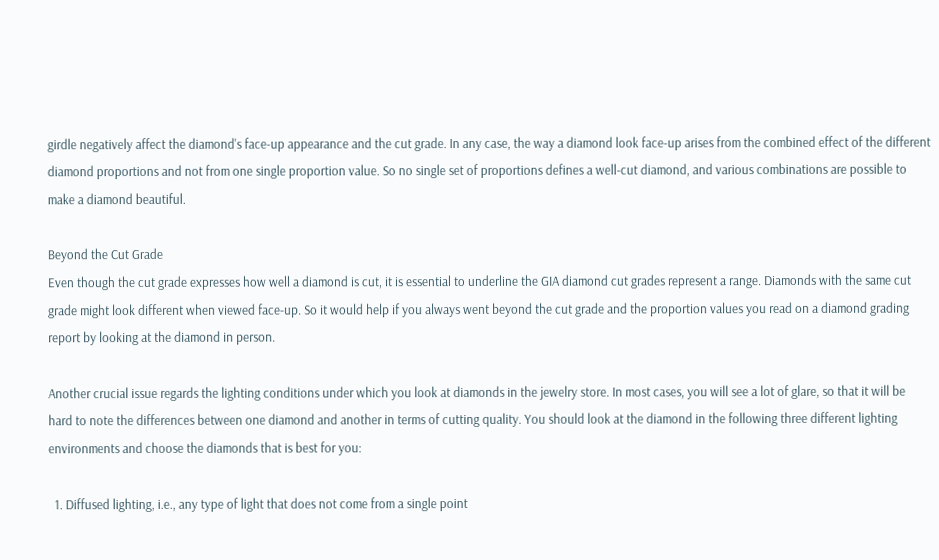girdle negatively affect the diamond's face-up appearance and the cut grade. In any case, the way a diamond look face-up arises from the combined effect of the different diamond proportions and not from one single proportion value. So no single set of proportions defines a well-cut diamond, and various combinations are possible to make a diamond beautiful.

Beyond the Cut Grade
Even though the cut grade expresses how well a diamond is cut, it is essential to underline the GIA diamond cut grades represent a range. Diamonds with the same cut grade might look different when viewed face-up. So it would help if you always went beyond the cut grade and the proportion values you read on a diamond grading report by looking at the diamond in person.

Another crucial issue regards the lighting conditions under which you look at diamonds in the jewelry store. In most cases, you will see a lot of glare, so that it will be hard to note the differences between one diamond and another in terms of cutting quality. You should look at the diamond in the following three different lighting environments and choose the diamonds that is best for you:

  1. Diffused lighting, i.e., any type of light that does not come from a single point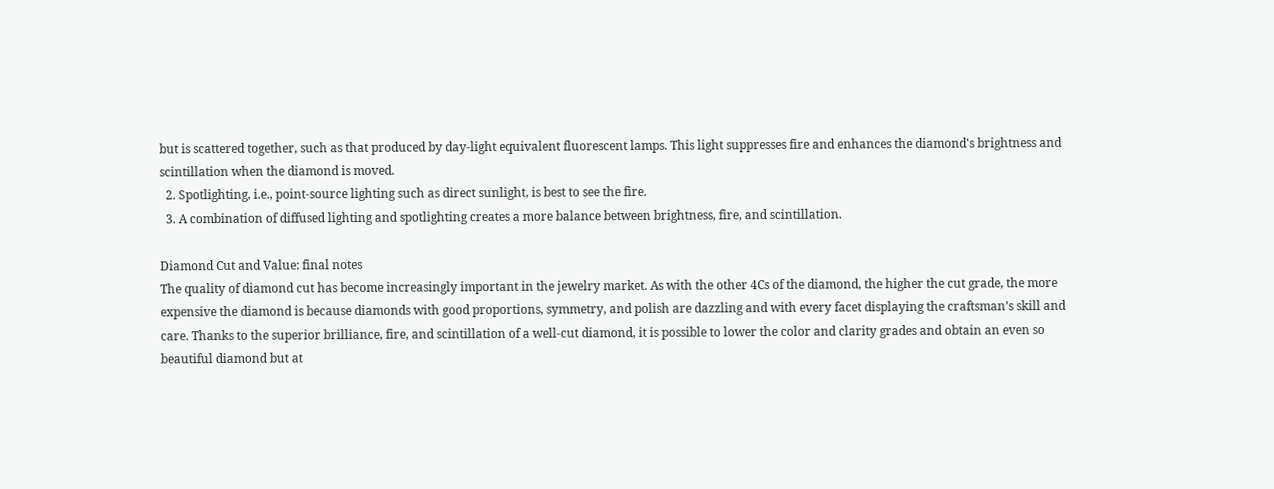but is scattered together, such as that produced by day-light equivalent fluorescent lamps. This light suppresses fire and enhances the diamond's brightness and scintillation when the diamond is moved.
  2. Spotlighting, i.e., point-source lighting such as direct sunlight, is best to see the fire.
  3. A combination of diffused lighting and spotlighting creates a more balance between brightness, fire, and scintillation.

Diamond Cut and Value: final notes
The quality of diamond cut has become increasingly important in the jewelry market. As with the other 4Cs of the diamond, the higher the cut grade, the more expensive the diamond is because diamonds with good proportions, symmetry, and polish are dazzling and with every facet displaying the craftsman’s skill and care. Thanks to the superior brilliance, fire, and scintillation of a well-cut diamond, it is possible to lower the color and clarity grades and obtain an even so beautiful diamond but at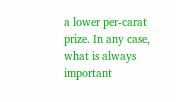a lower per-carat prize. In any case, what is always important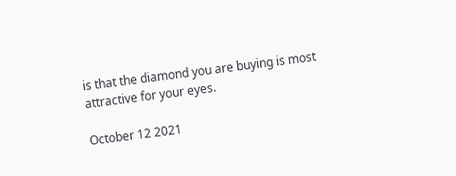is that the diamond you are buying is most attractive for your eyes.

October 12 2021